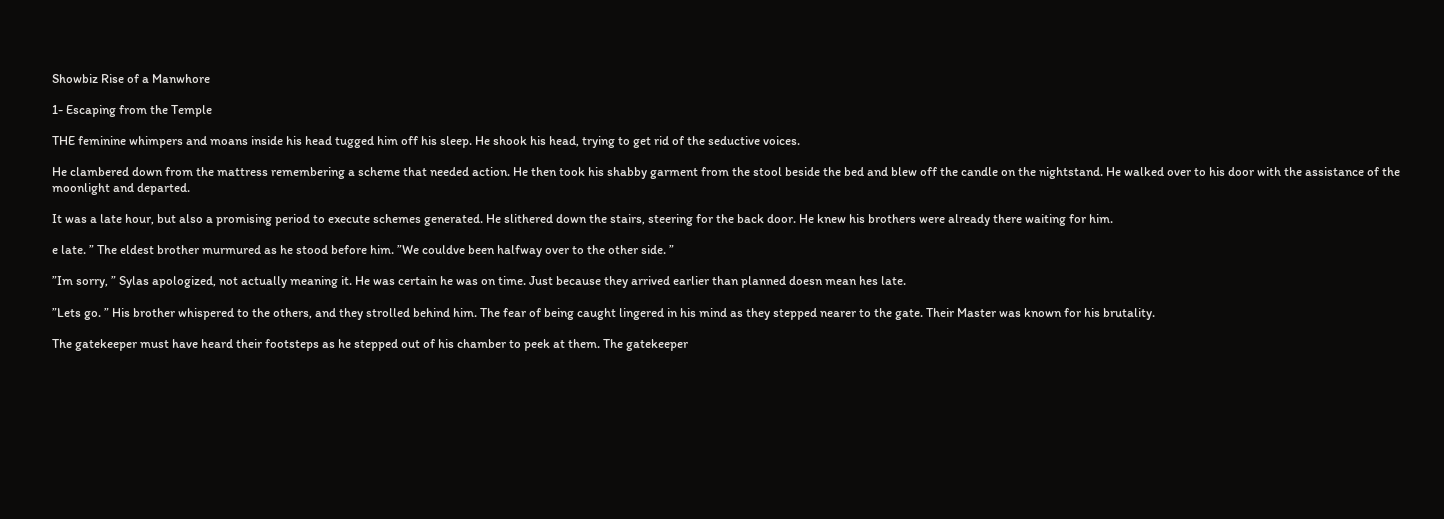Showbiz Rise of a Manwhore

1- Escaping from the Temple

THE feminine whimpers and moans inside his head tugged him off his sleep. He shook his head, trying to get rid of the seductive voices.

He clambered down from the mattress remembering a scheme that needed action. He then took his shabby garment from the stool beside the bed and blew off the candle on the nightstand. He walked over to his door with the assistance of the moonlight and departed.

It was a late hour, but also a promising period to execute schemes generated. He slithered down the stairs, steering for the back door. He knew his brothers were already there waiting for him.

e late. ” The eldest brother murmured as he stood before him. ”We couldve been halfway over to the other side. ”

”Im sorry, ” Sylas apologized, not actually meaning it. He was certain he was on time. Just because they arrived earlier than planned doesn mean hes late.

”Lets go. ” His brother whispered to the others, and they strolled behind him. The fear of being caught lingered in his mind as they stepped nearer to the gate. Their Master was known for his brutality.

The gatekeeper must have heard their footsteps as he stepped out of his chamber to peek at them. The gatekeeper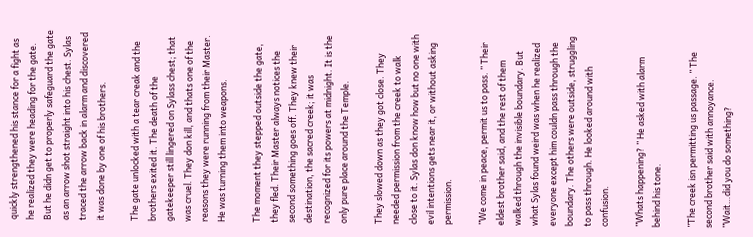quickly strengthened his stance for a fight as he realized they were heading for the gate. But he didn get to properly safeguard the gate as an arrow shot straight into his chest. Sylas traced the arrow back in alarm and discovered it was done by one of his brothers.

The gate unlocked with a tear creak and the brothers exited it. The death of the gatekeeper still lingered on Sylass chest; that was cruel. They don kill, and thats one of the reasons they were running from their Master. He was turning them into weapons.

The moment they stepped outside the gate, they fled. Their Master always notices the second something goes off. They knew their destination, the sacred creek; it was recognized for its powers at midnight. It is the only pure place around the Temple.

They slowed down as they got close. They needed permission from the creek to walk close to it. Sylas don know how but no one with evil intentions gets near it, or without asking permission.

”We come in peace, permit us to pass. ” Their eldest brother said, and the rest of them walked through the invisible boundary. But what Sylas found weird was when he realized everyone except him couldn pass through the boundary. The others were outside, struggling to pass through. He looked around with confusion.

”Whats happening? ” He asked with alarm behind his tone.

”The creek isn permitting us passage. ” The second brother said with annoyance. ”Wait…did you do something?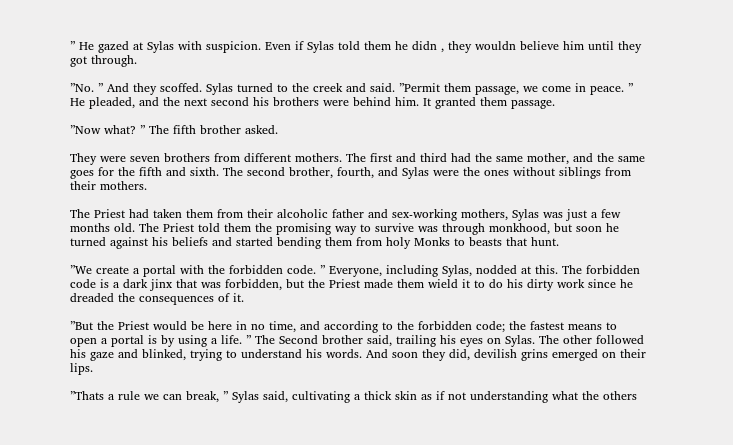” He gazed at Sylas with suspicion. Even if Sylas told them he didn , they wouldn believe him until they got through.

”No. ” And they scoffed. Sylas turned to the creek and said. ”Permit them passage, we come in peace. ” He pleaded, and the next second his brothers were behind him. It granted them passage.

”Now what? ” The fifth brother asked.

They were seven brothers from different mothers. The first and third had the same mother, and the same goes for the fifth and sixth. The second brother, fourth, and Sylas were the ones without siblings from their mothers.

The Priest had taken them from their alcoholic father and sex-working mothers, Sylas was just a few months old. The Priest told them the promising way to survive was through monkhood, but soon he turned against his beliefs and started bending them from holy Monks to beasts that hunt.

”We create a portal with the forbidden code. ” Everyone, including Sylas, nodded at this. The forbidden code is a dark jinx that was forbidden, but the Priest made them wield it to do his dirty work since he dreaded the consequences of it.

”But the Priest would be here in no time, and according to the forbidden code; the fastest means to open a portal is by using a life. ” The Second brother said, trailing his eyes on Sylas. The other followed his gaze and blinked, trying to understand his words. And soon they did, devilish grins emerged on their lips.

”Thats a rule we can break, ” Sylas said, cultivating a thick skin as if not understanding what the others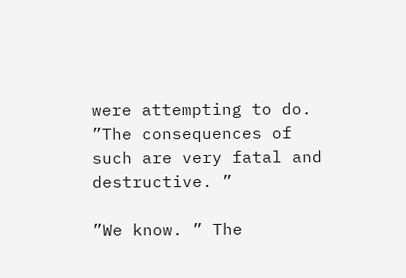were attempting to do. ”The consequences of such are very fatal and destructive. ”

”We know. ” The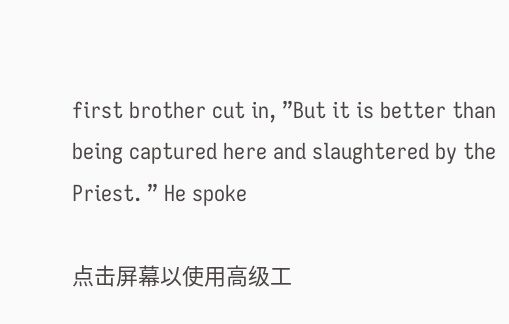first brother cut in, ”But it is better than being captured here and slaughtered by the Priest. ” He spoke

点击屏幕以使用高级工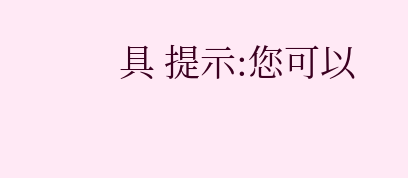具 提示:您可以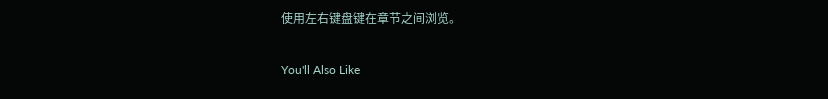使用左右键盘键在章节之间浏览。

You'll Also Like